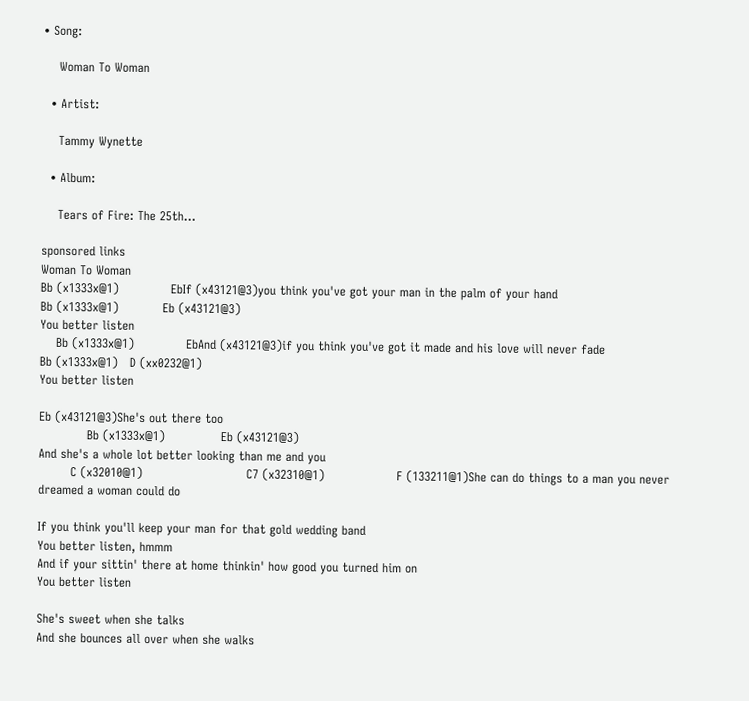• Song:

    Woman To Woman

  • Artist:

    Tammy Wynette

  • Album:

    Tears of Fire: The 25th...

sponsored links
Woman To Woman
Bb (x1333x@1)             EbIf (x43121@3)you think you've got your man in the palm of your hand
Bb (x1333x@1)           Eb (x43121@3)
You better listen
    Bb (x1333x@1)             EbAnd (x43121@3)if you think you've got it made and his love will never fade
Bb (x1333x@1)   D (xx0232@1)
You better listen

Eb (x43121@3)She's out there too
            Bb (x1333x@1)              Eb (x43121@3)
And she's a whole lot better looking than me and you
        C (x32010@1)                          C7 (x32310@1)                  F (133211@1)She can do things to a man you never dreamed a woman could do

If you think you'll keep your man for that gold wedding band
You better listen, hmmm
And if your sittin' there at home thinkin' how good you turned him on
You better listen

She's sweet when she talks
And she bounces all over when she walks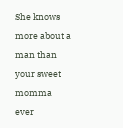She knows more about a man than your sweet momma ever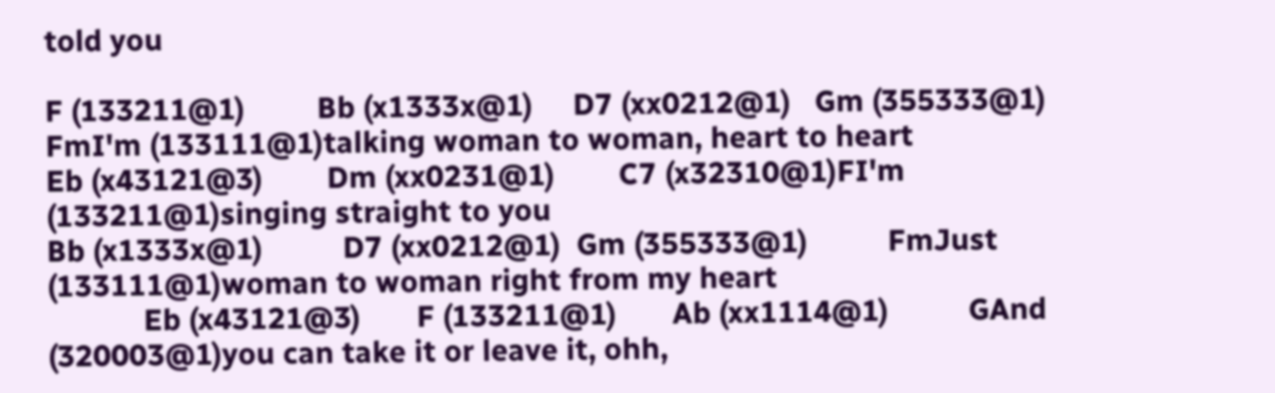told you

F (133211@1)         Bb (x1333x@1)     D7 (xx0212@1)   Gm (355333@1)     FmI'm (133111@1)talking woman to woman, heart to heart
Eb (x43121@3)        Dm (xx0231@1)        C7 (x32310@1)FI'm (133211@1)singing straight to you
Bb (x1333x@1)          D7 (xx0212@1)  Gm (355333@1)          FmJust (133111@1)woman to woman right from my heart
            Eb (x43121@3)       F (133211@1)       Ab (xx1114@1)          GAnd (320003@1)you can take it or leave it, ohh,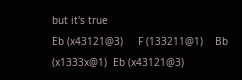but it's true
Eb (x43121@3)     F (133211@1)    Bb (x1333x@1)  Eb (x43121@3)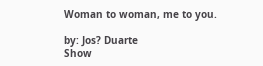Woman to woman, me to you.

by: Jos? Duarte
Show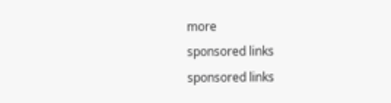more
sponsored links
sponsored links